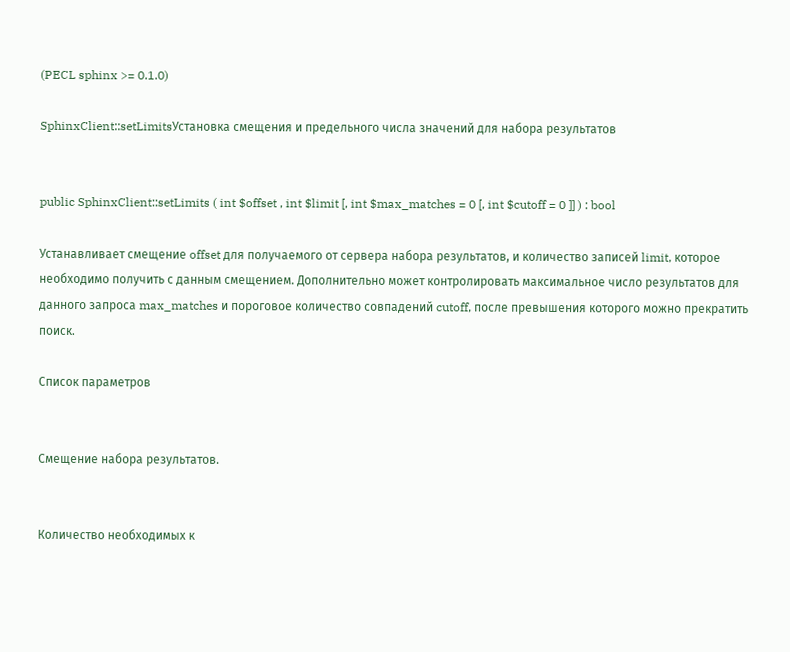(PECL sphinx >= 0.1.0)

SphinxClient::setLimitsУстановка смещения и предельного числа значений для набора результатов


public SphinxClient::setLimits ( int $offset , int $limit [, int $max_matches = 0 [, int $cutoff = 0 ]] ) : bool

Устанавливает смещение offset для получаемого от сервера набора результатов, и количество записей limit, которое необходимо получить с данным смещением. Дополнительно может контролировать максимальное число результатов для данного запроса max_matches и пороговое количество совпадений cutoff, после превышения которого можно прекратить поиск.

Список параметров


Смещение набора результатов.


Количество необходимых к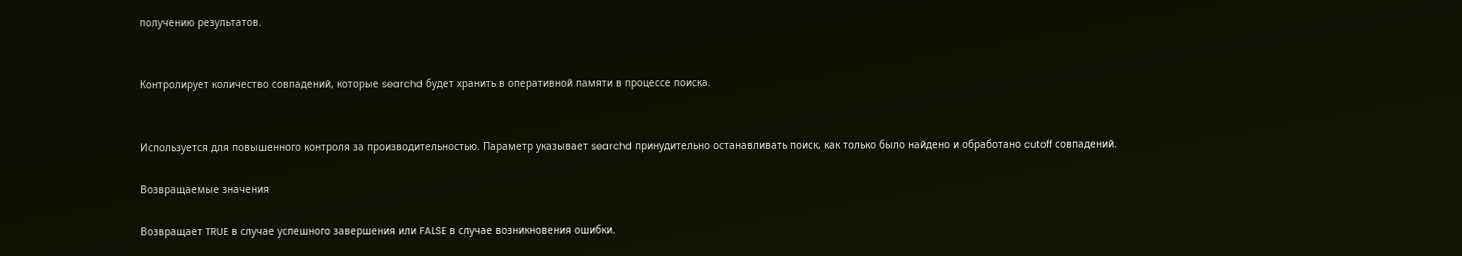получению результатов.


Контролирует количество совпадений, которые searchd будет хранить в оперативной памяти в процессе поиска.


Используется для повышенного контроля за производительностью. Параметр указывает searchd принудительно останавливать поиск, как только было найдено и обработано cutoff совпадений.

Возвращаемые значения

Возвращает TRUE в случае успешного завершения или FALSE в случае возникновения ошибки.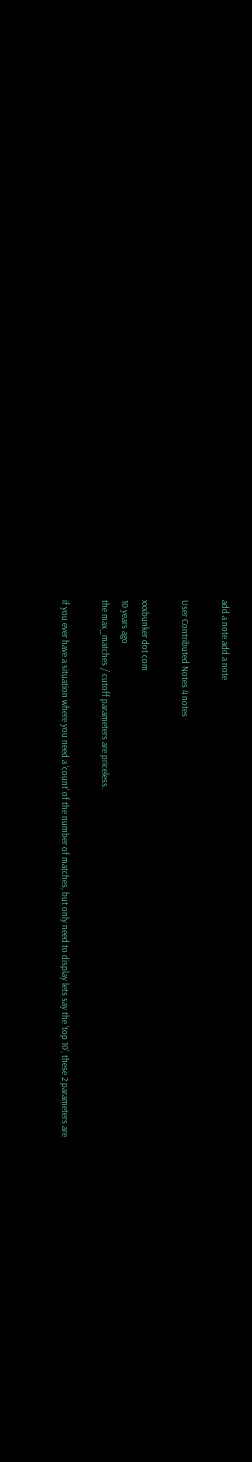add a note add a note

User Contributed Notes 4 notes

xxxbunker dot com
10 years ago
the max_matches / cutoff parameters are priceless.

if you ever have a situation where you need a 'count' of the number of matches, but only need to display lets say the 'top 10', these 2 parameters are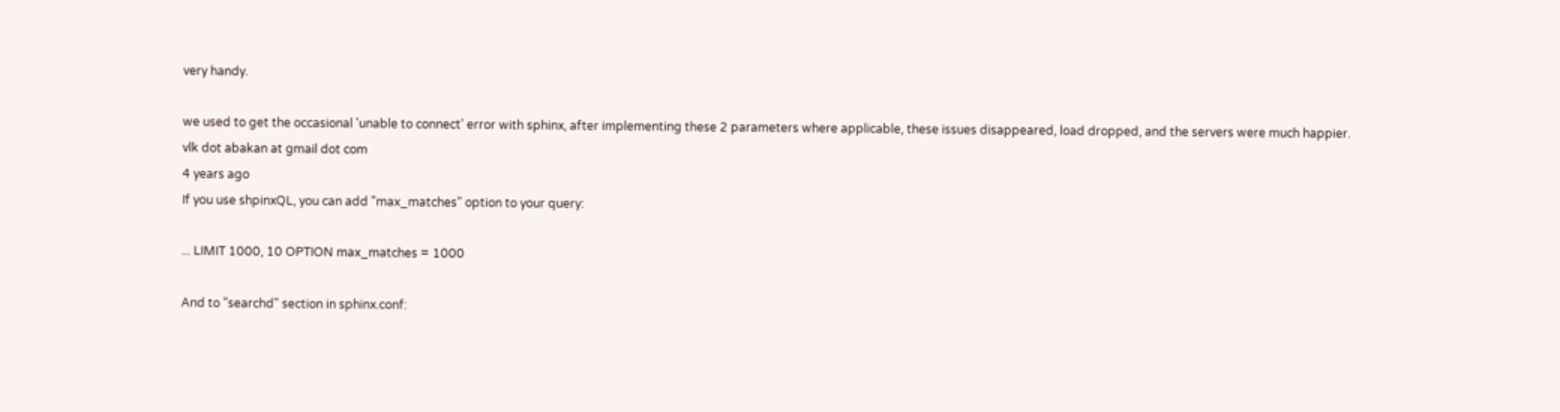very handy.

we used to get the occasional 'unable to connect' error with sphinx, after implementing these 2 parameters where applicable, these issues disappeared, load dropped, and the servers were much happier.
vlk dot abakan at gmail dot com
4 years ago
If you use shpinxQL, you can add "max_matches" option to your query:

... LIMIT 1000, 10 OPTION max_matches = 1000

And to "searchd" section in sphinx.conf: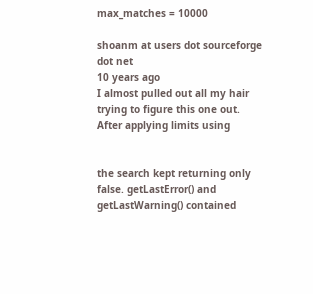max_matches = 10000

shoanm at users dot sourceforge dot net
10 years ago
I almost pulled out all my hair trying to figure this one out. After applying limits using


the search kept returning only false. getLastError() and getLastWarning() contained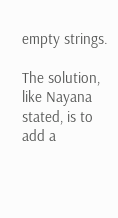empty strings.

The solution, like Nayana stated, is to add a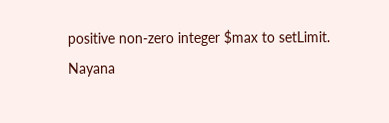positive non-zero integer $max to setLimit.
Nayana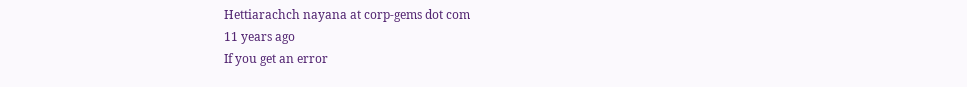Hettiarachch nayana at corp-gems dot com
11 years ago
If you get an error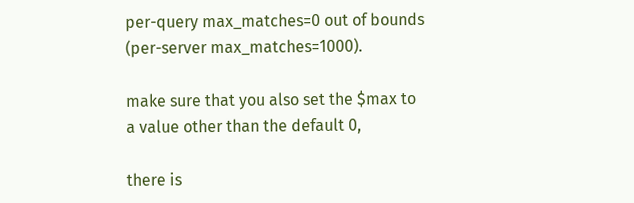per-query max_matches=0 out of bounds (per-server max_matches=1000).

make sure that you also set the $max to a value other than the default 0,

there is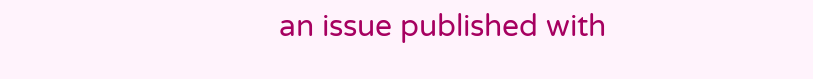an issue published with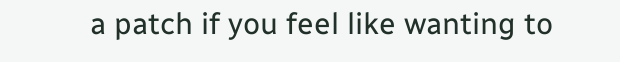a patch if you feel like wanting to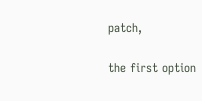patch,

the first option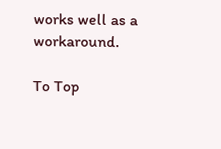works well as a workaround.

To Top